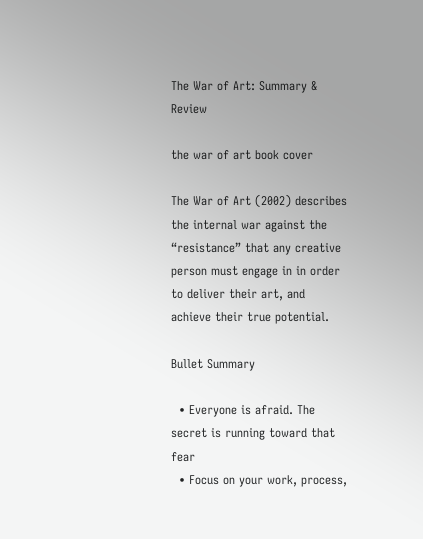The War of Art: Summary & Review

the war of art book cover

The War of Art (2002) describes the internal war against the “resistance” that any creative person must engage in in order to deliver their art, and achieve their true potential.

Bullet Summary

  • Everyone is afraid. The secret is running toward that fear
  • Focus on your work, process,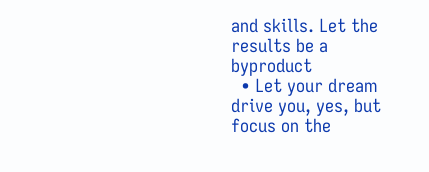and skills. Let the results be a byproduct
  • Let your dream drive you, yes, but focus on the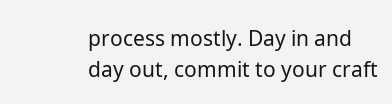process mostly. Day in and day out, commit to your craft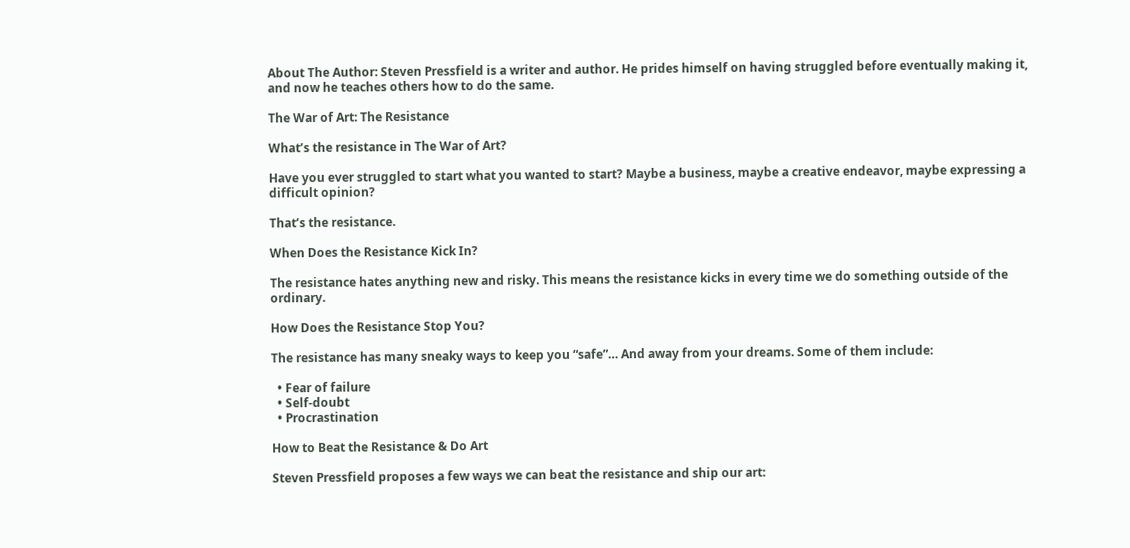About The Author: Steven Pressfield is a writer and author. He prides himself on having struggled before eventually making it, and now he teaches others how to do the same.

The War of Art: The Resistance

What’s the resistance in The War of Art?

Have you ever struggled to start what you wanted to start? Maybe a business, maybe a creative endeavor, maybe expressing a difficult opinion?

That’s the resistance.

When Does the Resistance Kick In?

The resistance hates anything new and risky. This means the resistance kicks in every time we do something outside of the ordinary.

How Does the Resistance Stop You?

The resistance has many sneaky ways to keep you “safe”… And away from your dreams. Some of them include:

  • Fear of failure
  • Self-doubt
  • Procrastination

How to Beat the Resistance & Do Art

Steven Pressfield proposes a few ways we can beat the resistance and ship our art: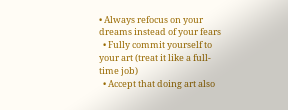• Always refocus on your dreams instead of your fears
  • Fully commit yourself to your art (treat it like a full-time job)
  • Accept that doing art also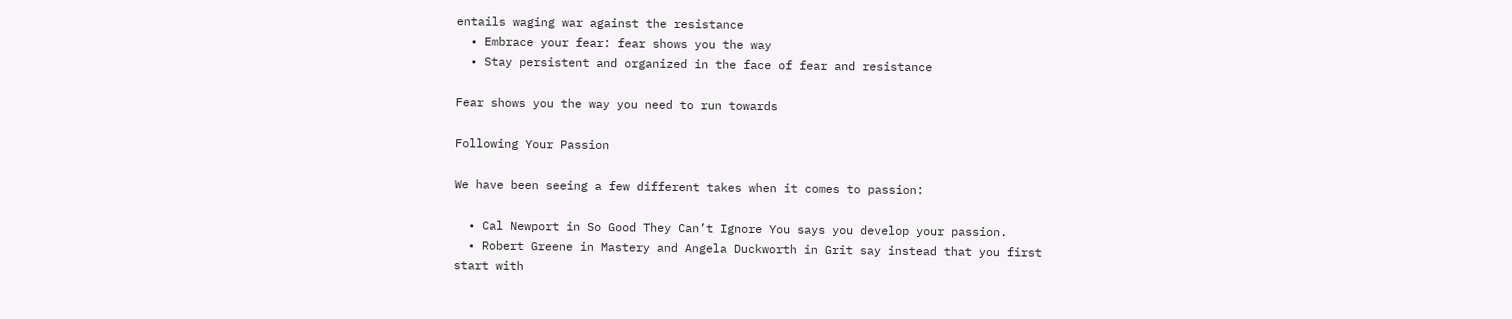entails waging war against the resistance
  • Embrace your fear: fear shows you the way
  • Stay persistent and organized in the face of fear and resistance

Fear shows you the way you need to run towards

Following Your Passion

We have been seeing a few different takes when it comes to passion:

  • Cal Newport in So Good They Can’t Ignore You says you develop your passion.
  • Robert Greene in Mastery and Angela Duckworth in Grit say instead that you first start with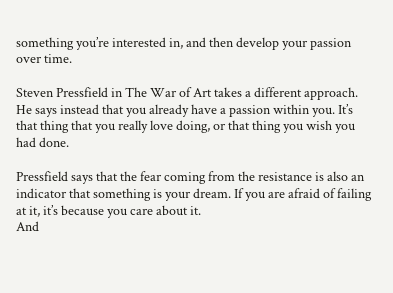something you’re interested in, and then develop your passion over time.

Steven Pressfield in The War of Art takes a different approach.
He says instead that you already have a passion within you. It’s that thing that you really love doing, or that thing you wish you had done.

Pressfield says that the fear coming from the resistance is also an indicator that something is your dream. If you are afraid of failing at it, it’s because you care about it.
And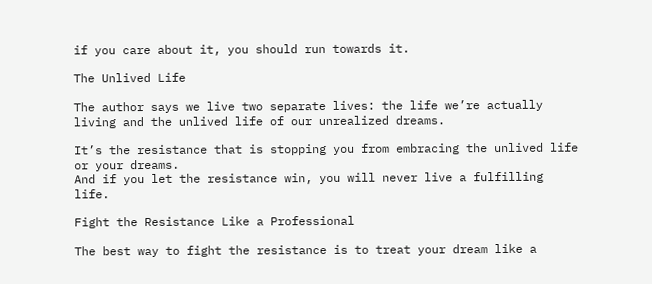if you care about it, you should run towards it.

The Unlived Life

The author says we live two separate lives: the life we’re actually living and the unlived life of our unrealized dreams.

It’s the resistance that is stopping you from embracing the unlived life or your dreams.
And if you let the resistance win, you will never live a fulfilling life.

Fight the Resistance Like a Professional

The best way to fight the resistance is to treat your dream like a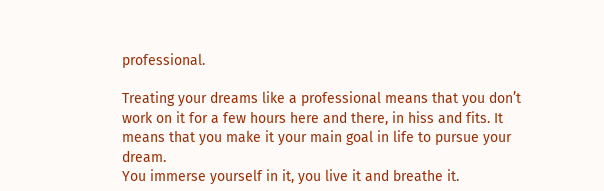professional.

Treating your dreams like a professional means that you don’t work on it for a few hours here and there, in hiss and fits. It means that you make it your main goal in life to pursue your dream.
You immerse yourself in it, you live it and breathe it.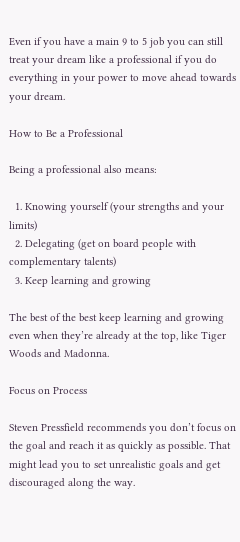Even if you have a main 9 to 5 job you can still treat your dream like a professional if you do everything in your power to move ahead towards your dream.

How to Be a Professional

Being a professional also means:

  1. Knowing yourself (your strengths and your limits)
  2. Delegating (get on board people with complementary talents)
  3. Keep learning and growing

The best of the best keep learning and growing even when they’re already at the top, like Tiger Woods and Madonna.

Focus on Process

Steven Pressfield recommends you don’t focus on the goal and reach it as quickly as possible. That might lead you to set unrealistic goals and get discouraged along the way.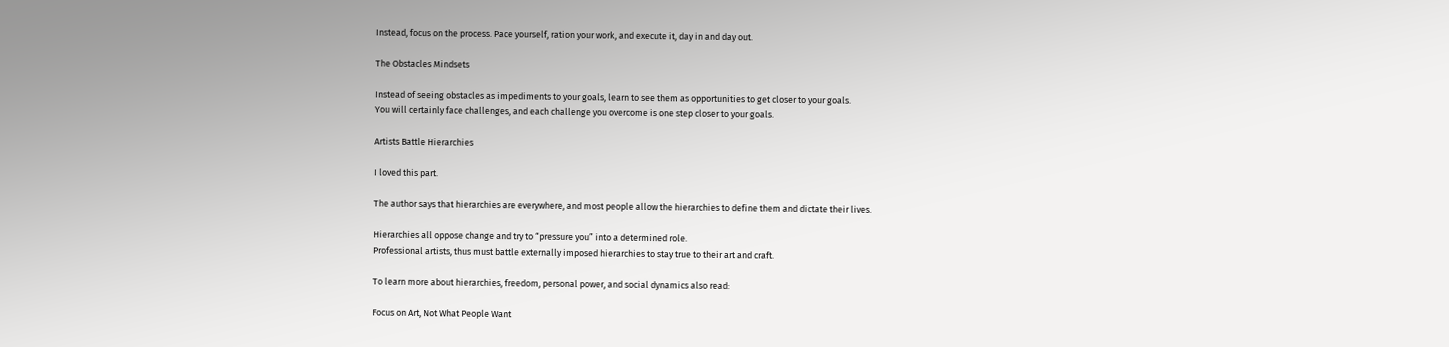Instead, focus on the process. Pace yourself, ration your work, and execute it, day in and day out.

The Obstacles Mindsets

Instead of seeing obstacles as impediments to your goals, learn to see them as opportunities to get closer to your goals.
You will certainly face challenges, and each challenge you overcome is one step closer to your goals.

Artists Battle Hierarchies

I loved this part.

The author says that hierarchies are everywhere, and most people allow the hierarchies to define them and dictate their lives.

Hierarchies all oppose change and try to “pressure you” into a determined role.
Professional artists, thus must battle externally imposed hierarchies to stay true to their art and craft.

To learn more about hierarchies, freedom, personal power, and social dynamics also read:

Focus on Art, Not What People Want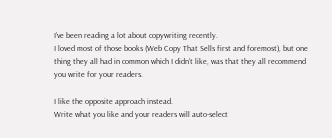I’ve been reading a lot about copywriting recently.
I loved most of those books (Web Copy That Sells first and foremost), but one thing they all had in common which I didn’t like, was that they all recommend you write for your readers.

I like the opposite approach instead.
Write what you like and your readers will auto-select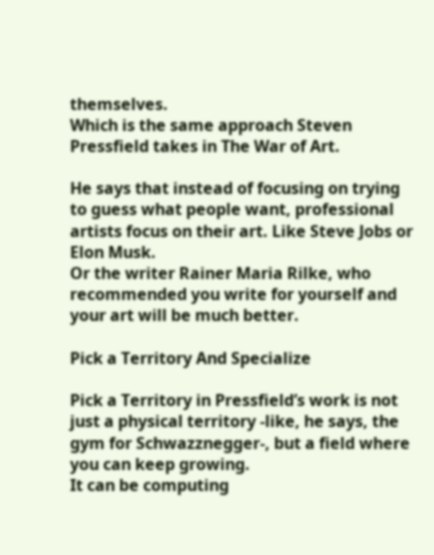themselves.
Which is the same approach Steven Pressfield takes in The War of Art.

He says that instead of focusing on trying to guess what people want, professional artists focus on their art. Like Steve Jobs or Elon Musk.
Or the writer Rainer Maria Rilke, who recommended you write for yourself and your art will be much better.

Pick a Territory And Specialize

Pick a Territory in Pressfield’s work is not just a physical territory -like, he says, the gym for Schwazznegger-, but a field where you can keep growing.
It can be computing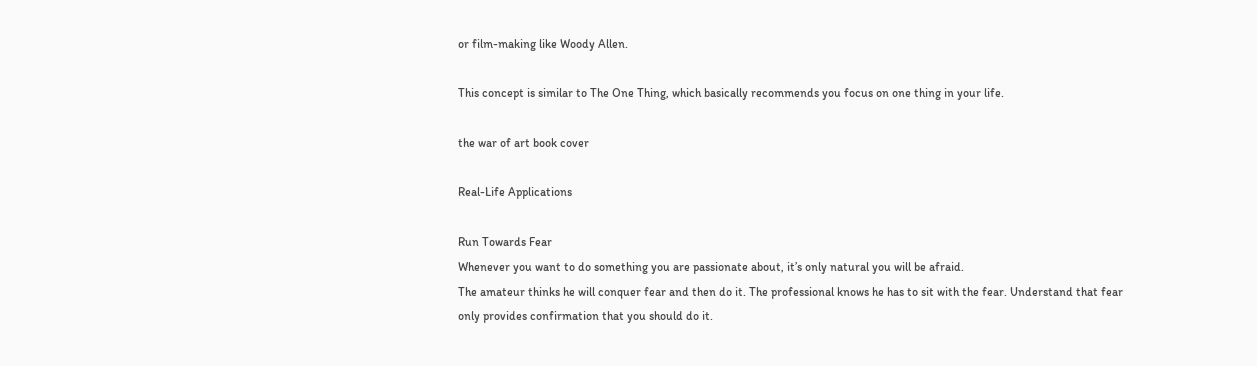or film-making like Woody Allen.

This concept is similar to The One Thing, which basically recommends you focus on one thing in your life.

the war of art book cover

Real-Life Applications

Run Towards Fear
Whenever you want to do something you are passionate about, it’s only natural you will be afraid.
The amateur thinks he will conquer fear and then do it. The professional knows he has to sit with the fear. Understand that fear only provides confirmation that you should do it.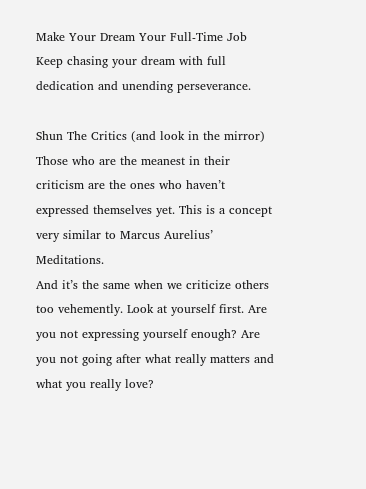Make Your Dream Your Full-Time Job
Keep chasing your dream with full dedication and unending perseverance.

Shun The Critics (and look in the mirror)
Those who are the meanest in their criticism are the ones who haven’t expressed themselves yet. This is a concept very similar to Marcus Aurelius’ Meditations.
And it’s the same when we criticize others too vehemently. Look at yourself first. Are you not expressing yourself enough? Are you not going after what really matters and what you really love?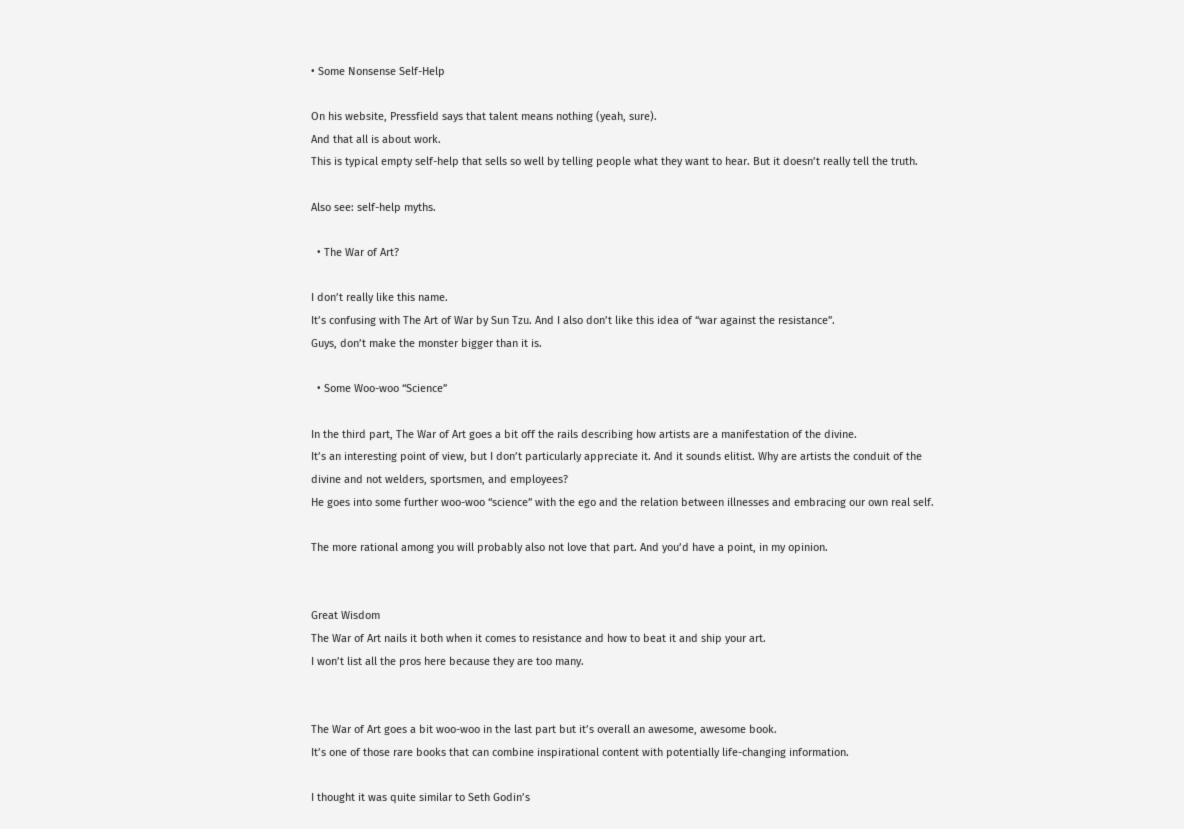• Some Nonsense Self-Help

On his website, Pressfield says that talent means nothing (yeah, sure).
And that all is about work.
This is typical empty self-help that sells so well by telling people what they want to hear. But it doesn’t really tell the truth.

Also see: self-help myths.

  • The War of Art?

I don’t really like this name.
It’s confusing with The Art of War by Sun Tzu. And I also don’t like this idea of “war against the resistance”.
Guys, don’t make the monster bigger than it is.

  • Some Woo-woo “Science”

In the third part, The War of Art goes a bit off the rails describing how artists are a manifestation of the divine.
It’s an interesting point of view, but I don’t particularly appreciate it. And it sounds elitist. Why are artists the conduit of the divine and not welders, sportsmen, and employees?
He goes into some further woo-woo “science” with the ego and the relation between illnesses and embracing our own real self.

The more rational among you will probably also not love that part. And you’d have a point, in my opinion.


Great Wisdom
The War of Art nails it both when it comes to resistance and how to beat it and ship your art.
I won’t list all the pros here because they are too many.


The War of Art goes a bit woo-woo in the last part but it’s overall an awesome, awesome book.
It’s one of those rare books that can combine inspirational content with potentially life-changing information.

I thought it was quite similar to Seth Godin’s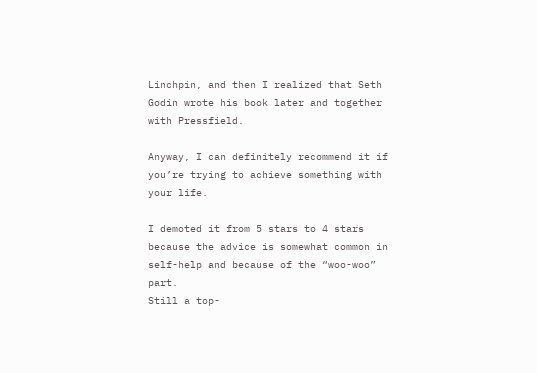Linchpin, and then I realized that Seth Godin wrote his book later and together with Pressfield.

Anyway, I can definitely recommend it if you’re trying to achieve something with your life.

I demoted it from 5 stars to 4 stars because the advice is somewhat common in self-help and because of the “woo-woo” part.
Still a top-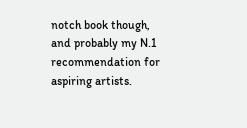notch book though, and probably my N.1 recommendation for aspiring artists.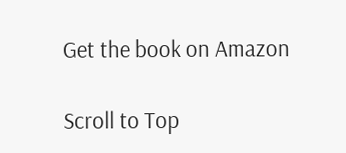Get the book on Amazon

Scroll to Top